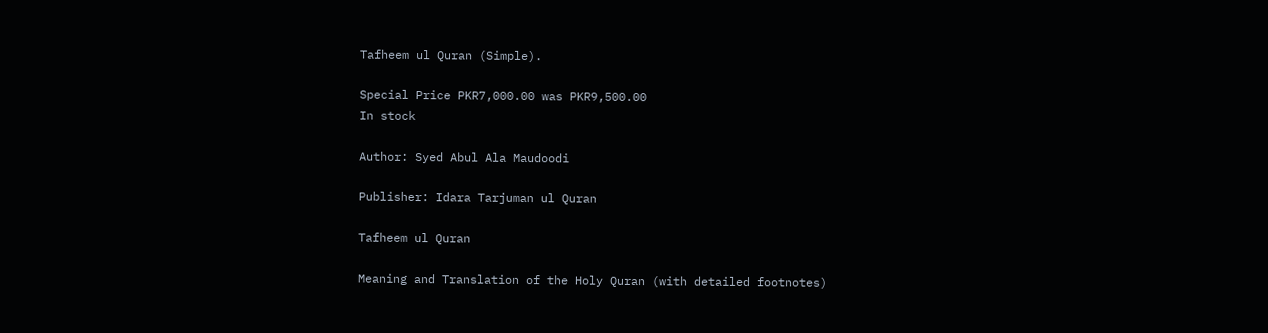Tafheem ul Quran (Simple).

Special Price PKR7,000.00 was PKR9,500.00
In stock

Author: Syed Abul Ala Maudoodi

Publisher: Idara Tarjuman ul Quran

Tafheem ul Quran

Meaning and Translation of the Holy Quran (with detailed footnotes)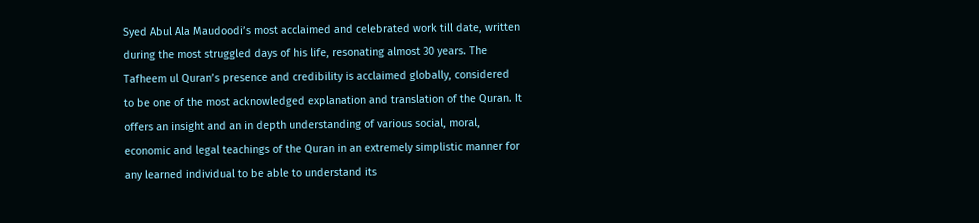Syed Abul Ala Maudoodi’s most acclaimed and celebrated work till date, written during the most struggled days of his life, resonating almost 30 years. The Tafheem ul Quran’s presence and credibility is acclaimed globally, considered to be one of the most acknowledged explanation and translation of the Quran. It offers an insight and an in depth understanding of various social, moral, economic and legal teachings of the Quran in an extremely simplistic manner for any learned individual to be able to understand its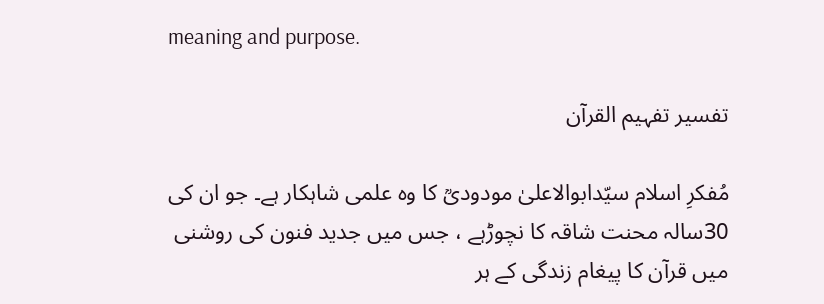meaning and purpose.

تفسیر تفہیم القرآن

مُفکرِ اسلام سیّدابوالاعلیٰ مودودیؒ کا وہ علمی شاہکار ہے۔ جو ان کی 30سالہ محنت شاقہ کا نچوڑہے ، جس میں جدید فنون کی روشنی میں قرآن کا پیغام زندگی کے ہر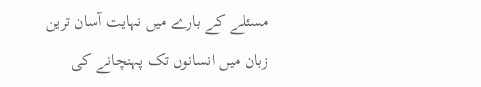مسئلے کے بارے میں نہایت آسان ترین زبان میں انسانوں تک پہنچانے کی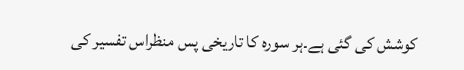کوشش کی گئی ہے۔ہر سورہ کا تاریخی پس منظراس تفسیر کی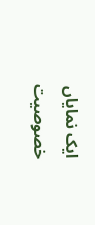ایک نمایاں خصوصیت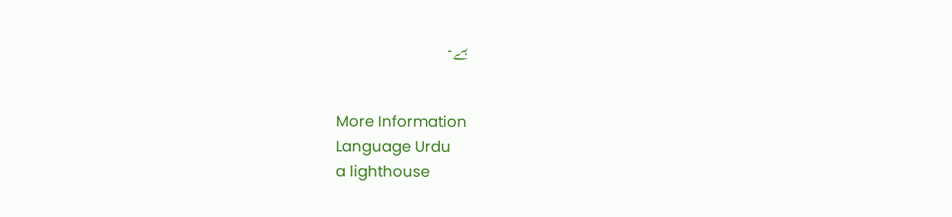ہے۔


More Information
Language Urdu
a lighthouse